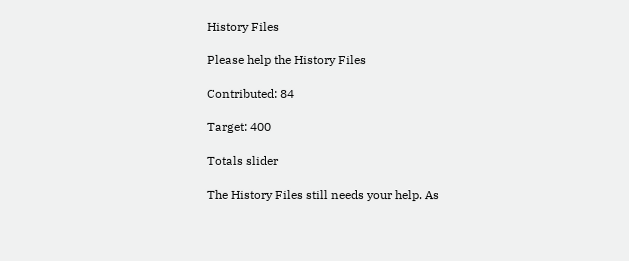History Files

Please help the History Files

Contributed: 84

Target: 400

Totals slider

The History Files still needs your help. As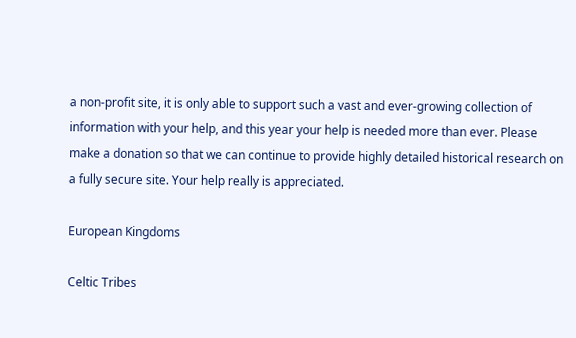a non-profit site, it is only able to support such a vast and ever-growing collection of information with your help, and this year your help is needed more than ever. Please make a donation so that we can continue to provide highly detailed historical research on a fully secure site. Your help really is appreciated.

European Kingdoms

Celtic Tribes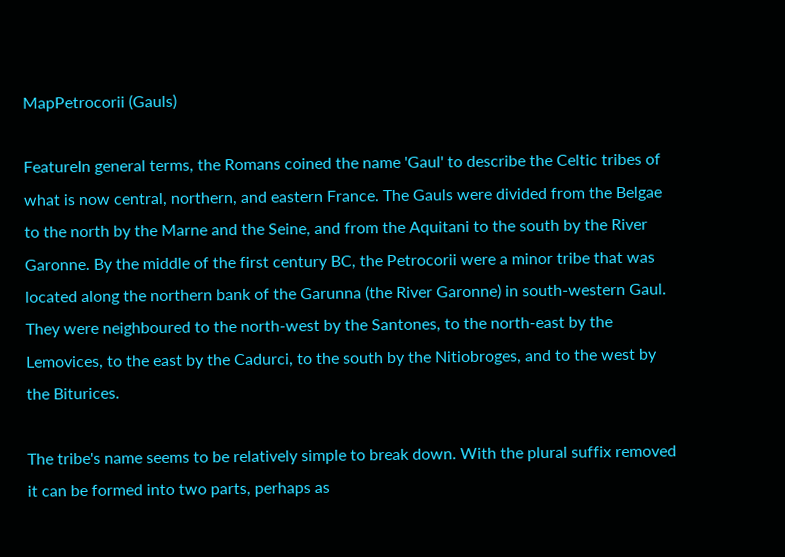MapPetrocorii (Gauls)

FeatureIn general terms, the Romans coined the name 'Gaul' to describe the Celtic tribes of what is now central, northern, and eastern France. The Gauls were divided from the Belgae to the north by the Marne and the Seine, and from the Aquitani to the south by the River Garonne. By the middle of the first century BC, the Petrocorii were a minor tribe that was located along the northern bank of the Garunna (the River Garonne) in south-western Gaul. They were neighboured to the north-west by the Santones, to the north-east by the Lemovices, to the east by the Cadurci, to the south by the Nitiobroges, and to the west by the Biturices.

The tribe's name seems to be relatively simple to break down. With the plural suffix removed it can be formed into two parts, perhaps as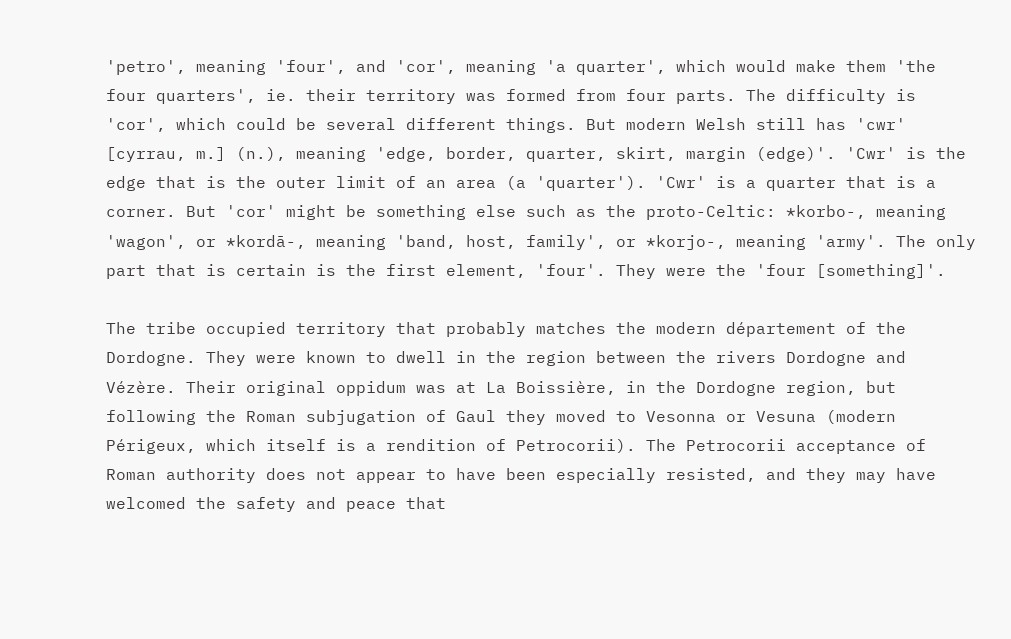'petro', meaning 'four', and 'cor', meaning 'a quarter', which would make them 'the four quarters', ie. their territory was formed from four parts. The difficulty is 'cor', which could be several different things. But modern Welsh still has 'cwr' [cyrrau, m.] (n.), meaning 'edge, border, quarter, skirt, margin (edge)'. 'Cwr' is the edge that is the outer limit of an area (a 'quarter'). 'Cwr' is a quarter that is a corner. But 'cor' might be something else such as the proto-Celtic: *korbo-, meaning 'wagon', or *kordā-, meaning 'band, host, family', or *korjo-, meaning 'army'. The only part that is certain is the first element, 'four'. They were the 'four [something]'.

The tribe occupied territory that probably matches the modern département of the Dordogne. They were known to dwell in the region between the rivers Dordogne and Vézère. Their original oppidum was at La Boissière, in the Dordogne region, but following the Roman subjugation of Gaul they moved to Vesonna or Vesuna (modern Périgeux, which itself is a rendition of Petrocorii). The Petrocorii acceptance of Roman authority does not appear to have been especially resisted, and they may have welcomed the safety and peace that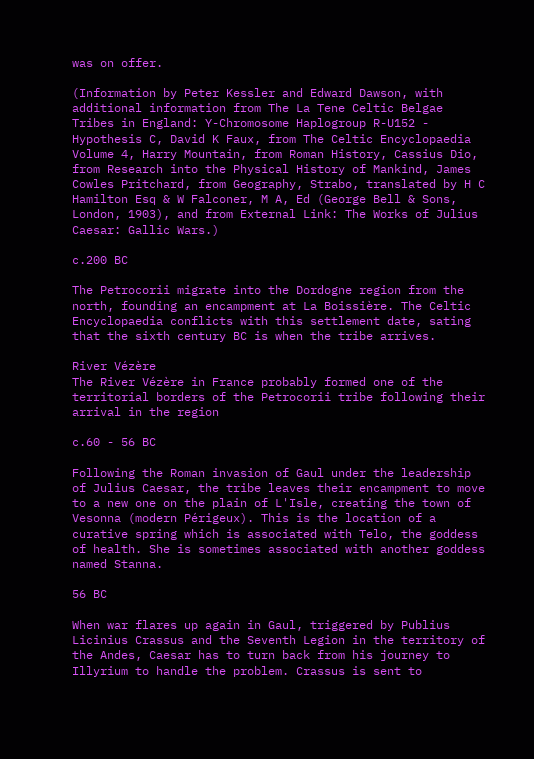was on offer.

(Information by Peter Kessler and Edward Dawson, with additional information from The La Tene Celtic Belgae Tribes in England: Y-Chromosome Haplogroup R-U152 - Hypothesis C, David K Faux, from The Celtic Encyclopaedia Volume 4, Harry Mountain, from Roman History, Cassius Dio, from Research into the Physical History of Mankind, James Cowles Pritchard, from Geography, Strabo, translated by H C Hamilton Esq & W Falconer, M A, Ed (George Bell & Sons, London, 1903), and from External Link: The Works of Julius Caesar: Gallic Wars.)

c.200 BC

The Petrocorii migrate into the Dordogne region from the north, founding an encampment at La Boissière. The Celtic Encyclopaedia conflicts with this settlement date, sating that the sixth century BC is when the tribe arrives.

River Vézère
The River Vézère in France probably formed one of the territorial borders of the Petrocorii tribe following their arrival in the region

c.60 - 56 BC

Following the Roman invasion of Gaul under the leadership of Julius Caesar, the tribe leaves their encampment to move to a new one on the plain of L'Isle, creating the town of Vesonna (modern Périgeux). This is the location of a curative spring which is associated with Telo, the goddess of health. She is sometimes associated with another goddess named Stanna.

56 BC

When war flares up again in Gaul, triggered by Publius Licinius Crassus and the Seventh Legion in the territory of the Andes, Caesar has to turn back from his journey to Illyrium to handle the problem. Crassus is sent to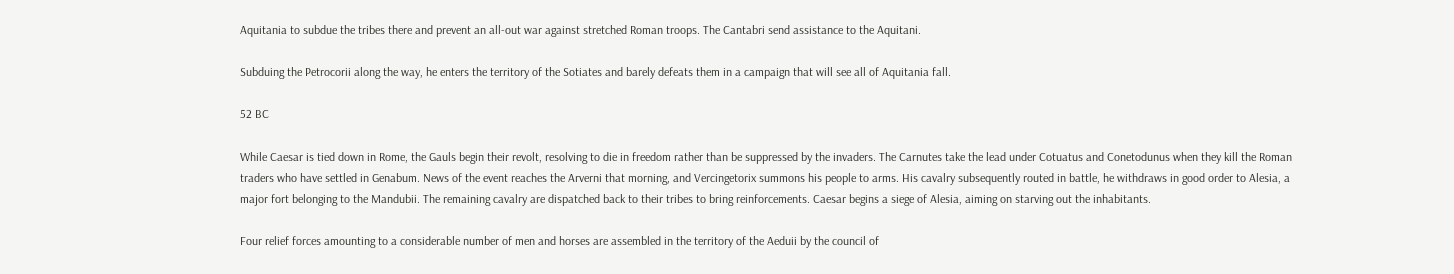Aquitania to subdue the tribes there and prevent an all-out war against stretched Roman troops. The Cantabri send assistance to the Aquitani.

Subduing the Petrocorii along the way, he enters the territory of the Sotiates and barely defeats them in a campaign that will see all of Aquitania fall.

52 BC

While Caesar is tied down in Rome, the Gauls begin their revolt, resolving to die in freedom rather than be suppressed by the invaders. The Carnutes take the lead under Cotuatus and Conetodunus when they kill the Roman traders who have settled in Genabum. News of the event reaches the Arverni that morning, and Vercingetorix summons his people to arms. His cavalry subsequently routed in battle, he withdraws in good order to Alesia, a major fort belonging to the Mandubii. The remaining cavalry are dispatched back to their tribes to bring reinforcements. Caesar begins a siege of Alesia, aiming on starving out the inhabitants.

Four relief forces amounting to a considerable number of men and horses are assembled in the territory of the Aeduii by the council of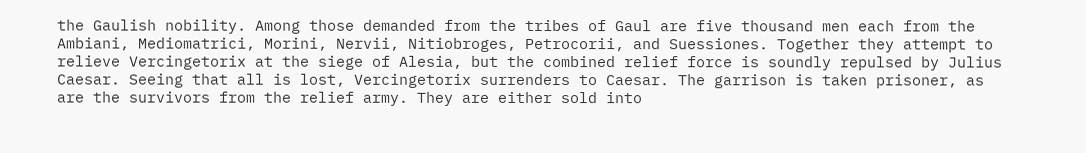the Gaulish nobility. Among those demanded from the tribes of Gaul are five thousand men each from the Ambiani, Mediomatrici, Morini, Nervii, Nitiobroges, Petrocorii, and Suessiones. Together they attempt to relieve Vercingetorix at the siege of Alesia, but the combined relief force is soundly repulsed by Julius Caesar. Seeing that all is lost, Vercingetorix surrenders to Caesar. The garrison is taken prisoner, as are the survivors from the relief army. They are either sold into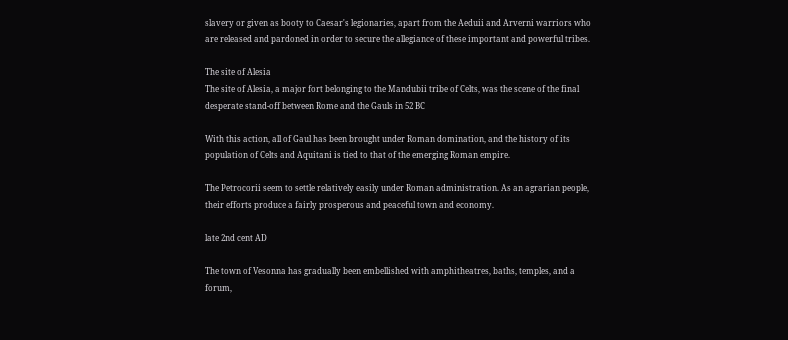slavery or given as booty to Caesar's legionaries, apart from the Aeduii and Arverni warriors who are released and pardoned in order to secure the allegiance of these important and powerful tribes.

The site of Alesia
The site of Alesia, a major fort belonging to the Mandubii tribe of Celts, was the scene of the final desperate stand-off between Rome and the Gauls in 52 BC

With this action, all of Gaul has been brought under Roman domination, and the history of its population of Celts and Aquitani is tied to that of the emerging Roman empire.

The Petrocorii seem to settle relatively easily under Roman administration. As an agrarian people, their efforts produce a fairly prosperous and peaceful town and economy.

late 2nd cent AD

The town of Vesonna has gradually been embellished with amphitheatres, baths, temples, and a forum,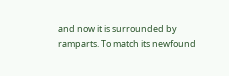and now it is surrounded by ramparts. To match its newfound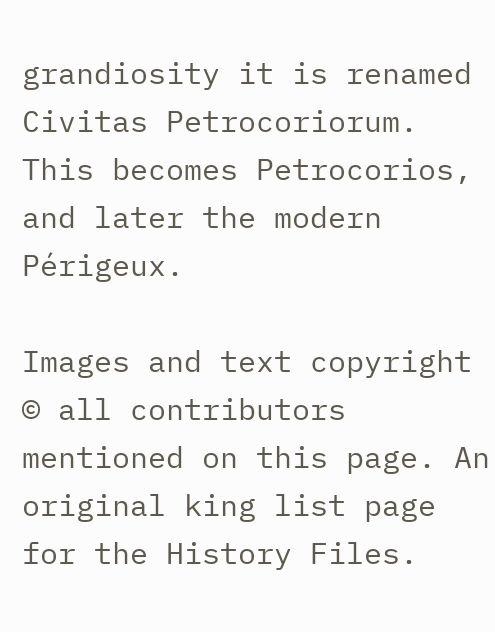grandiosity it is renamed Civitas Petrocoriorum. This becomes Petrocorios, and later the modern Périgeux.

Images and text copyright © all contributors mentioned on this page. An original king list page for the History Files.